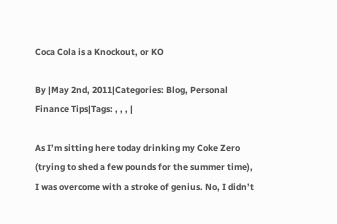Coca Cola is a Knockout, or KO

By |May 2nd, 2011|Categories: Blog, Personal Finance Tips|Tags: , , , |

As I’m sitting here today drinking my Coke Zero (trying to shed a few pounds for the summer time), I was overcome with a stroke of genius. No, I didn’t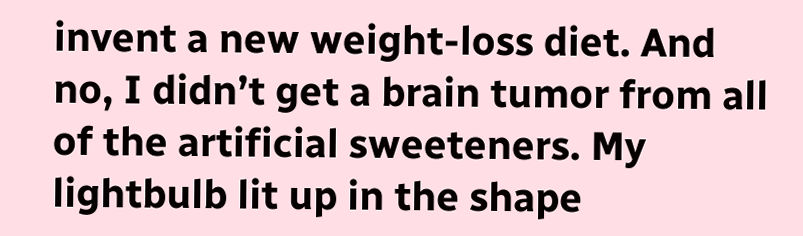invent a new weight-loss diet. And no, I didn’t get a brain tumor from all of the artificial sweeteners. My lightbulb lit up in the shape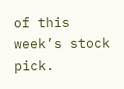of this week’s stock pick.